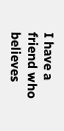I have a friend who believes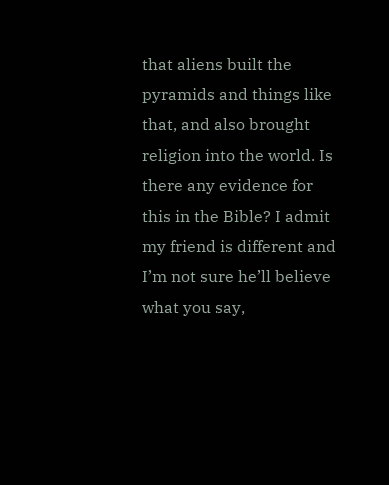that aliens built the pyramids and things like that, and also brought religion into the world. Is there any evidence for this in the Bible? I admit my friend is different and I’m not sure he’ll believe what you say,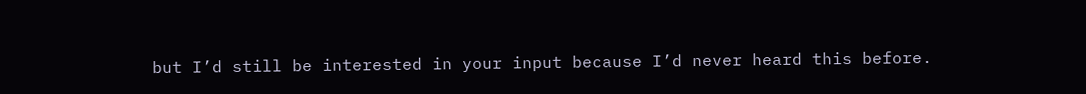but I’d still be interested in your input because I’d never heard this before.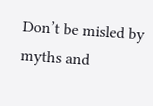Don’t be misled by myths and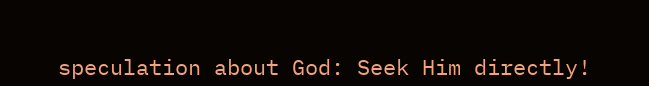speculation about God: Seek Him directly!